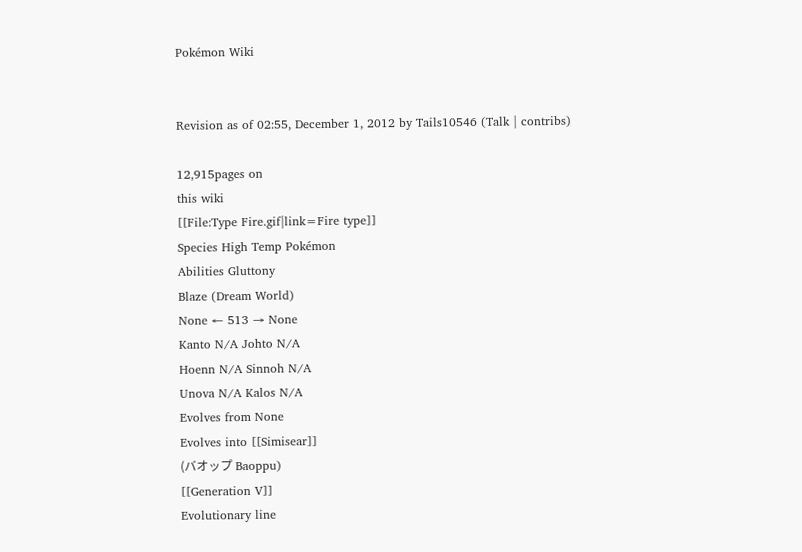Pokémon Wiki


Revision as of 02:55, December 1, 2012 by Tails10546 (Talk | contribs)

12,915pages on
this wiki
[[File:Type Fire.gif|link=Fire type]]
Species High Temp Pokémon
Abilities Gluttony
Blaze (Dream World)
None ← 513 → None
Kanto N/A Johto N/A
Hoenn N/A Sinnoh N/A
Unova N/A Kalos N/A
Evolves from None
Evolves into [[Simisear]]
(バオップ Baoppu)
[[Generation V]]
Evolutionary line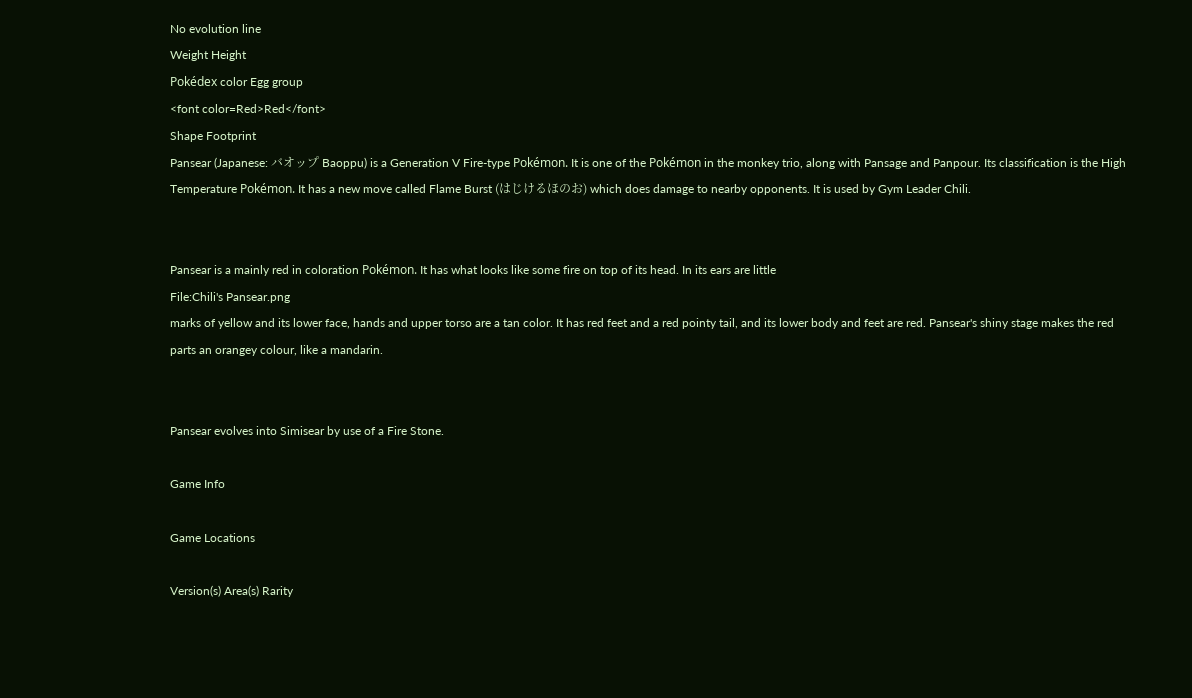No evolution line
Weight Height
Pokédex color Egg group
<font color=Red>Red</font>
Shape Footprint
Pansear (Japanese: バオップ Baoppu) is a Generation V Fire-type Pokémon. It is one of the Pokémon in the monkey trio, along with Pansage and Panpour. Its classification is the High Temperature Pokémon. It has a new move called Flame Burst (はじけるほのお) which does damage to nearby opponents. It is used by Gym Leader Chili.


Pansear is a mainly red in coloration Pokémon. It has what looks like some fire on top of its head. In its ears are little
File:Chili's Pansear.png
marks of yellow and its lower face, hands and upper torso are a tan color. It has red feet and a red pointy tail, and its lower body and feet are red. Pansear's shiny stage makes the red parts an orangey colour, like a mandarin.


Pansear evolves into Simisear by use of a Fire Stone.

Game Info

Game Locations

Version(s) Area(s) Rarity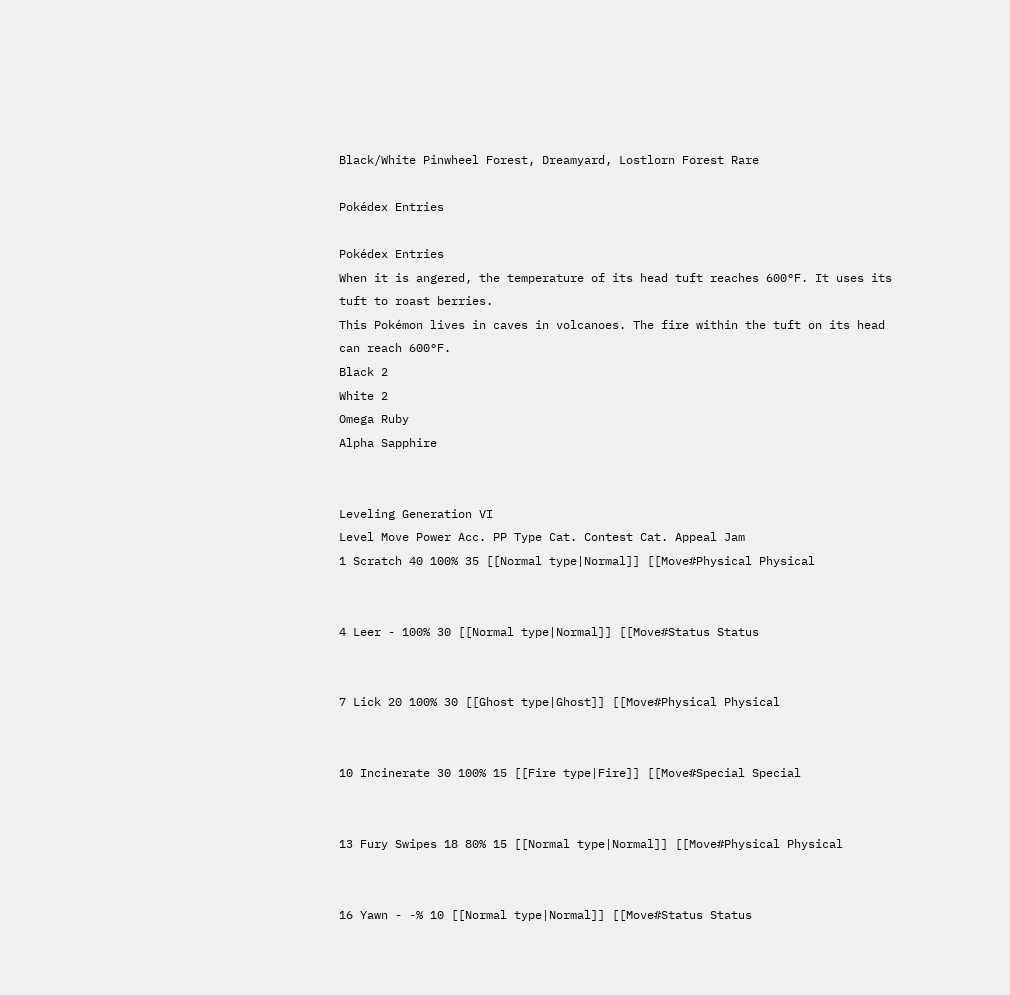Black/White Pinwheel Forest, Dreamyard, Lostlorn Forest Rare

Pokédex Entries

Pokédex Entries
When it is angered, the temperature of its head tuft reaches 600°F. It uses its tuft to roast berries.
This Pokémon lives in caves in volcanoes. The fire within the tuft on its head can reach 600°F.
Black 2
White 2
Omega Ruby
Alpha Sapphire


Leveling Generation VI
Level Move Power Acc. PP Type Cat. Contest Cat. Appeal Jam
1 Scratch 40 100% 35 [[Normal type|Normal]] [[Move#Physical Physical


4 Leer - 100% 30 [[Normal type|Normal]] [[Move#Status Status


7 Lick 20 100% 30 [[Ghost type|Ghost]] [[Move#Physical Physical


10 Incinerate 30 100% 15 [[Fire type|Fire]] [[Move#Special Special


13 Fury Swipes 18 80% 15 [[Normal type|Normal]] [[Move#Physical Physical


16 Yawn - -% 10 [[Normal type|Normal]] [[Move#Status Status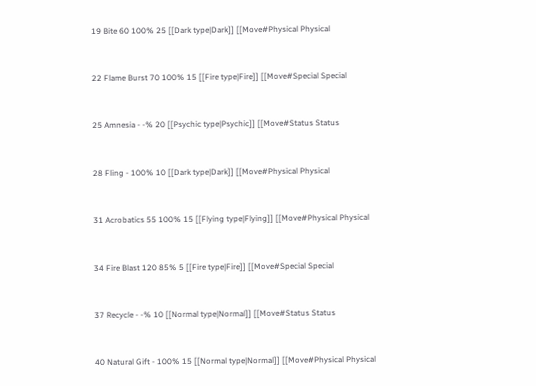19 Bite 60 100% 25 [[Dark type|Dark]] [[Move#Physical Physical


22 Flame Burst 70 100% 15 [[Fire type|Fire]] [[Move#Special Special


25 Amnesia - -% 20 [[Psychic type|Psychic]] [[Move#Status Status


28 Fling - 100% 10 [[Dark type|Dark]] [[Move#Physical Physical


31 Acrobatics 55 100% 15 [[Flying type|Flying]] [[Move#Physical Physical


34 Fire Blast 120 85% 5 [[Fire type|Fire]] [[Move#Special Special


37 Recycle - -% 10 [[Normal type|Normal]] [[Move#Status Status


40 Natural Gift - 100% 15 [[Normal type|Normal]] [[Move#Physical Physical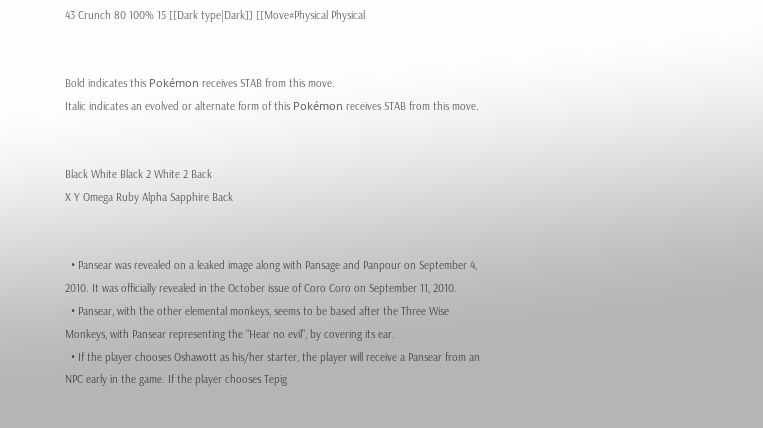43 Crunch 80 100% 15 [[Dark type|Dark]] [[Move#Physical Physical


Bold indicates this Pokémon receives STAB from this move.
Italic indicates an evolved or alternate form of this Pokémon receives STAB from this move.


Black White Black 2 White 2 Back
X Y Omega Ruby Alpha Sapphire Back


  • Pansear was revealed on a leaked image along with Pansage and Panpour on September 4, 2010. It was officially revealed in the October issue of Coro Coro on September 11, 2010.
  • Pansear, with the other elemental monkeys, seems to be based after the Three Wise Monkeys, with Pansear representing the "Hear no evil", by covering its ear.
  • If the player chooses Oshawott as his/her starter, the player will receive a Pansear from an NPC early in the game. If the player chooses Tepig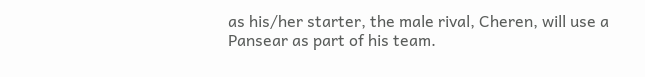as his/her starter, the male rival, Cheren, will use a Pansear as part of his team.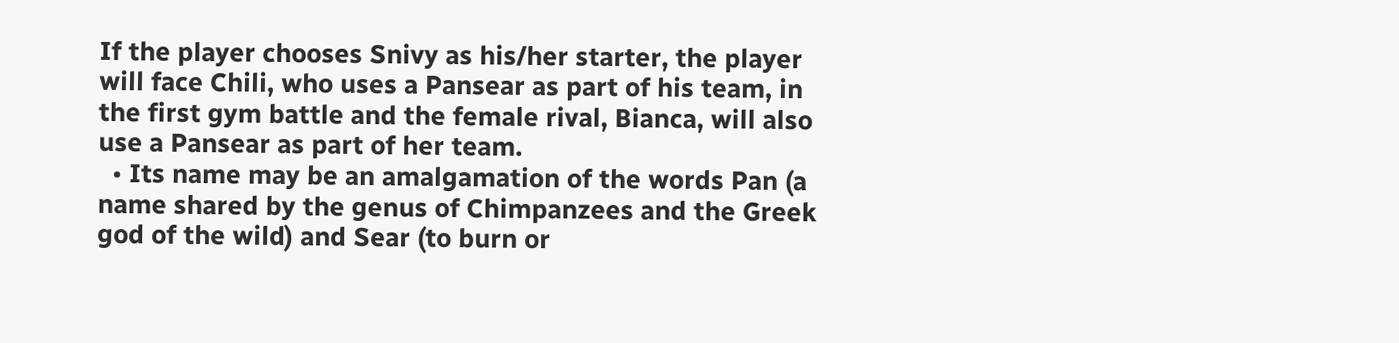If the player chooses Snivy as his/her starter, the player will face Chili, who uses a Pansear as part of his team, in the first gym battle and the female rival, Bianca, will also use a Pansear as part of her team.
  • Its name may be an amalgamation of the words Pan (a name shared by the genus of Chimpanzees and the Greek god of the wild) and Sear (to burn or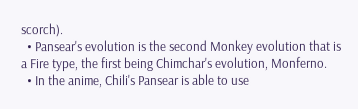scorch).
  • Pansear's evolution is the second Monkey evolution that is a Fire type, the first being Chimchar's evolution, Monferno.
  • In the anime, Chili's Pansear is able to use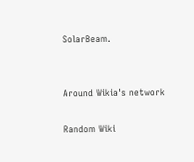SolarBeam.


Around Wikia's network

Random Wiki